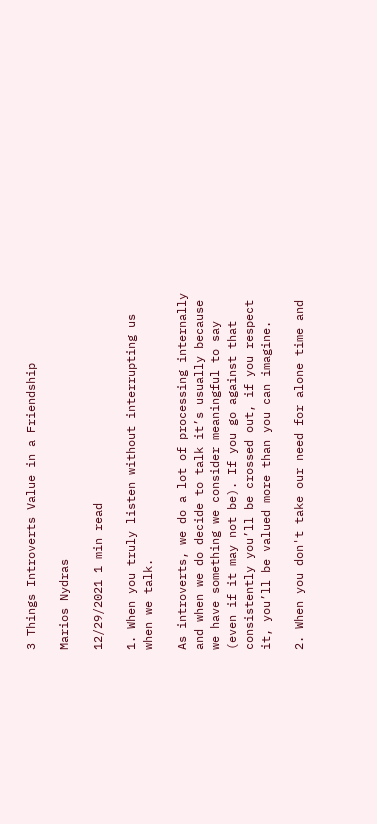3 Things Introverts Value in a Friendship

Marios Nydras

12/29/2021 1 min read

1. When you truly listen without interrupting us when we talk.

As introverts, we do a lot of processing internally and when we do decide to talk it’s usually because we have something we consider meaningful to say (even if it may not be). If you go against that consistently you’ll be crossed out, if you respect it, you’ll be valued more than you can imagine.

2. When you don't take our need for alone time and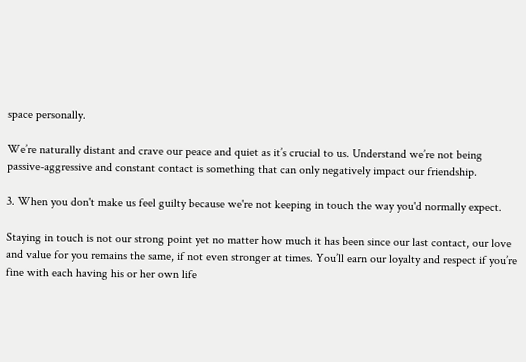space personally.

We’re naturally distant and crave our peace and quiet as it’s crucial to us. Understand we’re not being passive-aggressive and constant contact is something that can only negatively impact our friendship.

3. When you don't make us feel guilty because we're not keeping in touch the way you'd normally expect.

Staying in touch is not our strong point yet no matter how much it has been since our last contact, our love and value for you remains the same, if not even stronger at times. You’ll earn our loyalty and respect if you’re fine with each having his or her own life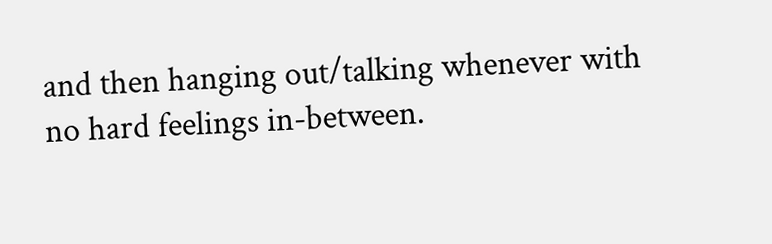and then hanging out/talking whenever with no hard feelings in-between.